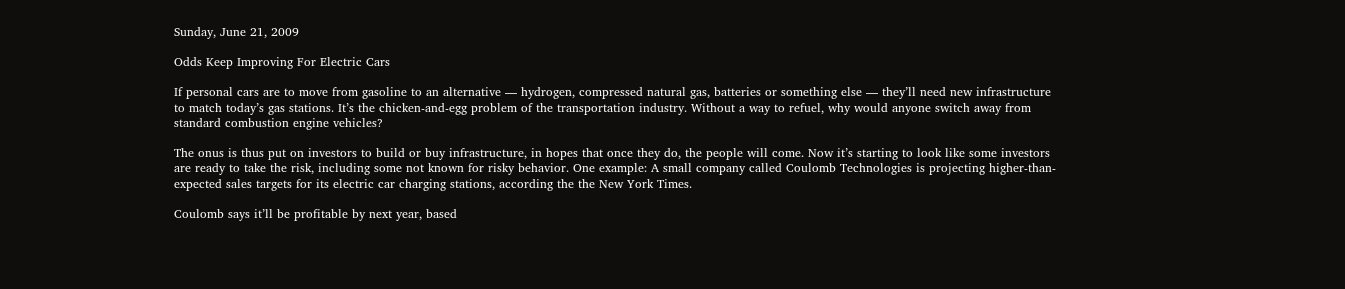Sunday, June 21, 2009

Odds Keep Improving For Electric Cars

If personal cars are to move from gasoline to an alternative — hydrogen, compressed natural gas, batteries or something else — they’ll need new infrastructure to match today’s gas stations. It’s the chicken-and-egg problem of the transportation industry. Without a way to refuel, why would anyone switch away from standard combustion engine vehicles?

The onus is thus put on investors to build or buy infrastructure, in hopes that once they do, the people will come. Now it’s starting to look like some investors are ready to take the risk, including some not known for risky behavior. One example: A small company called Coulomb Technologies is projecting higher-than-expected sales targets for its electric car charging stations, according the the New York Times.

Coulomb says it’ll be profitable by next year, based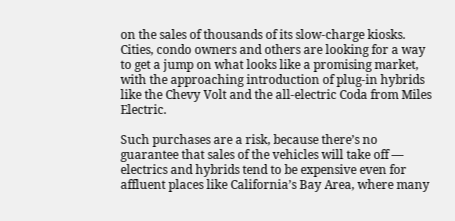on the sales of thousands of its slow-charge kiosks. Cities, condo owners and others are looking for a way to get a jump on what looks like a promising market, with the approaching introduction of plug-in hybrids like the Chevy Volt and the all-electric Coda from Miles Electric.

Such purchases are a risk, because there’s no guarantee that sales of the vehicles will take off — electrics and hybrids tend to be expensive even for affluent places like California’s Bay Area, where many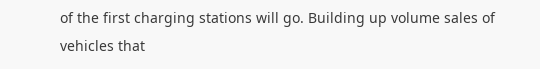of the first charging stations will go. Building up volume sales of vehicles that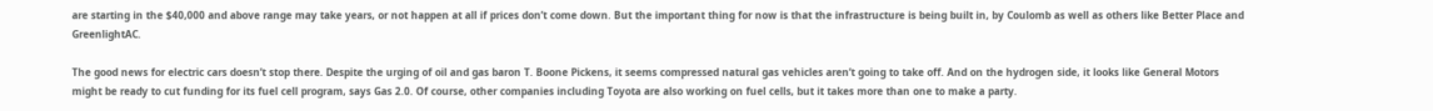are starting in the $40,000 and above range may take years, or not happen at all if prices don’t come down. But the important thing for now is that the infrastructure is being built in, by Coulomb as well as others like Better Place and GreenlightAC.

The good news for electric cars doesn’t stop there. Despite the urging of oil and gas baron T. Boone Pickens, it seems compressed natural gas vehicles aren’t going to take off. And on the hydrogen side, it looks like General Motors might be ready to cut funding for its fuel cell program, says Gas 2.0. Of course, other companies including Toyota are also working on fuel cells, but it takes more than one to make a party.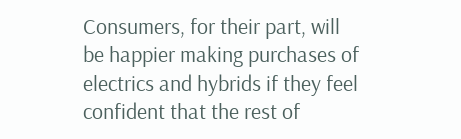Consumers, for their part, will be happier making purchases of electrics and hybrids if they feel confident that the rest of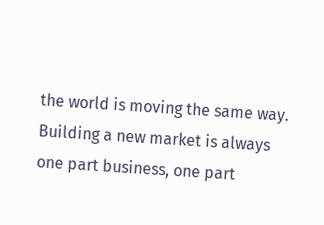the world is moving the same way. Building a new market is always one part business, one part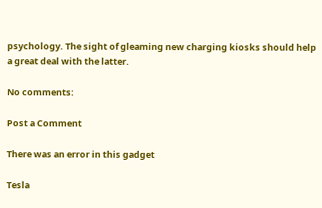psychology. The sight of gleaming new charging kiosks should help a great deal with the latter.

No comments:

Post a Comment

There was an error in this gadget

Tesla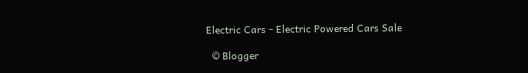Electric Cars - Electric Powered Cars Sale

  © Blogger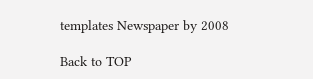templates Newspaper by 2008

Back to TOP